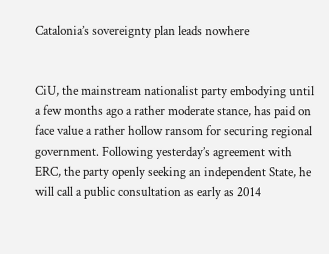Catalonia’s sovereignty plan leads nowhere


CiU, the mainstream nationalist party embodying until a few months ago a rather moderate stance, has paid on face value a rather hollow ransom for securing regional government. Following yesterday’s agreement with ERC, the party openly seeking an independent State, he will call a public consultation as early as 2014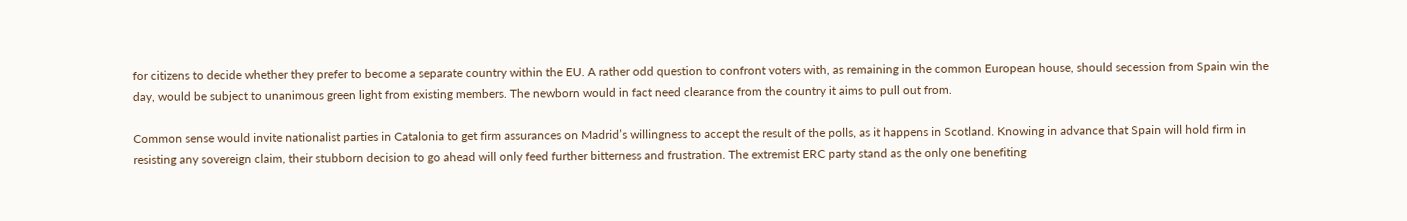for citizens to decide whether they prefer to become a separate country within the EU. A rather odd question to confront voters with, as remaining in the common European house, should secession from Spain win the day, would be subject to unanimous green light from existing members. The newborn would in fact need clearance from the country it aims to pull out from.

Common sense would invite nationalist parties in Catalonia to get firm assurances on Madrid’s willingness to accept the result of the polls, as it happens in Scotland. Knowing in advance that Spain will hold firm in resisting any sovereign claim, their stubborn decision to go ahead will only feed further bitterness and frustration. The extremist ERC party stand as the only one benefiting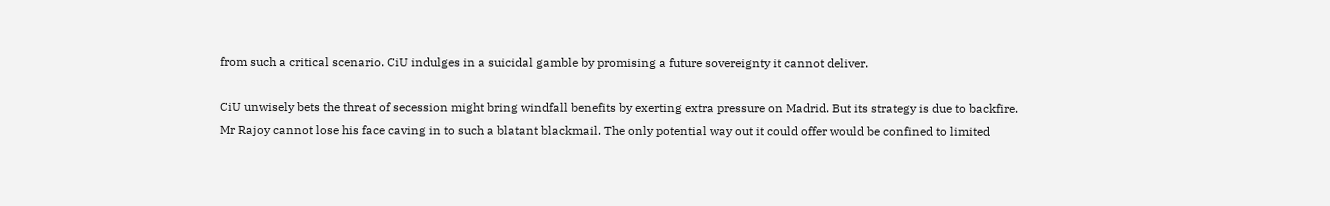from such a critical scenario. CiU indulges in a suicidal gamble by promising a future sovereignty it cannot deliver.

CiU unwisely bets the threat of secession might bring windfall benefits by exerting extra pressure on Madrid. But its strategy is due to backfire. Mr Rajoy cannot lose his face caving in to such a blatant blackmail. The only potential way out it could offer would be confined to limited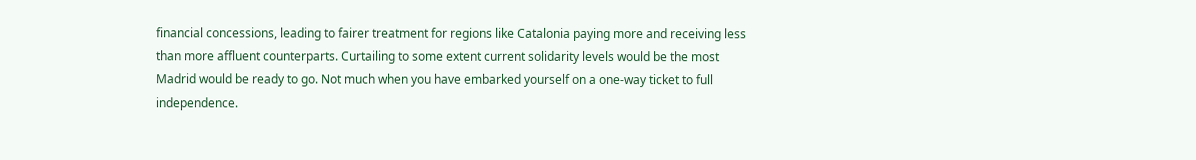financial concessions, leading to fairer treatment for regions like Catalonia paying more and receiving less than more affluent counterparts. Curtailing to some extent current solidarity levels would be the most Madrid would be ready to go. Not much when you have embarked yourself on a one-way ticket to full independence.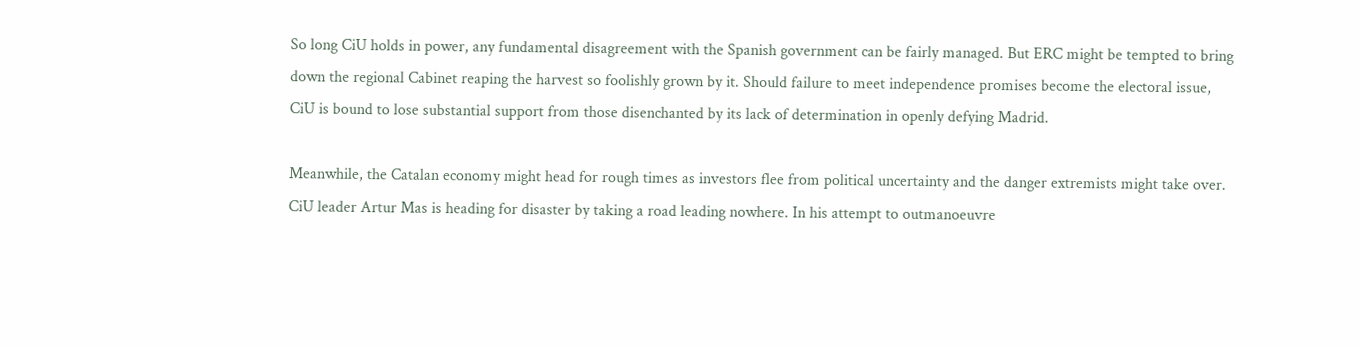So long CiU holds in power, any fundamental disagreement with the Spanish government can be fairly managed. But ERC might be tempted to bring down the regional Cabinet reaping the harvest so foolishly grown by it. Should failure to meet independence promises become the electoral issue, CiU is bound to lose substantial support from those disenchanted by its lack of determination in openly defying Madrid.

Meanwhile, the Catalan economy might head for rough times as investors flee from political uncertainty and the danger extremists might take over. CiU leader Artur Mas is heading for disaster by taking a road leading nowhere. In his attempt to outmanoeuvre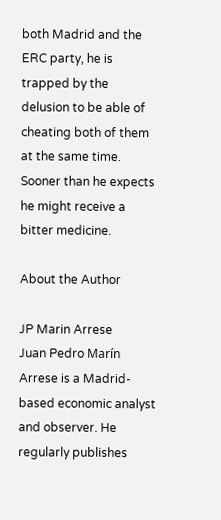both Madrid and the ERC party, he is trapped by the delusion to be able of cheating both of them at the same time. Sooner than he expects he might receive a bitter medicine.

About the Author

JP Marin Arrese
Juan Pedro Marín Arrese is a Madrid-based economic analyst and observer. He regularly publishes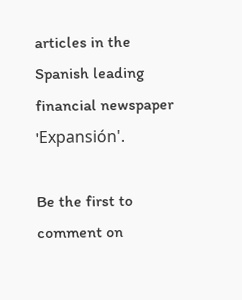articles in the Spanish leading financial newspaper 'Expansión'.

Be the first to comment on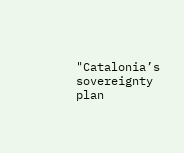"Catalonia’s sovereignty plan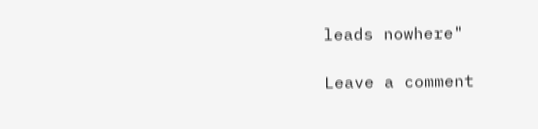leads nowhere"

Leave a comment